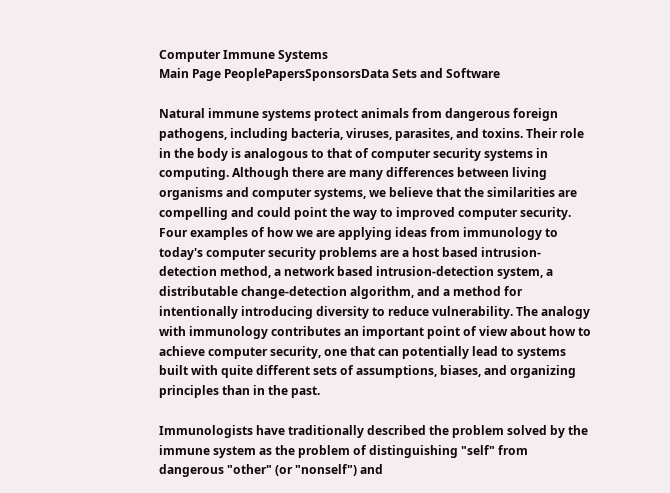Computer Immune Systems
Main Page PeoplePapersSponsorsData Sets and Software

Natural immune systems protect animals from dangerous foreign pathogens, including bacteria, viruses, parasites, and toxins. Their role in the body is analogous to that of computer security systems in computing. Although there are many differences between living organisms and computer systems, we believe that the similarities are compelling and could point the way to improved computer security. Four examples of how we are applying ideas from immunology to today's computer security problems are a host based intrusion-detection method, a network based intrusion-detection system, a distributable change-detection algorithm, and a method for intentionally introducing diversity to reduce vulnerability. The analogy with immunology contributes an important point of view about how to achieve computer security, one that can potentially lead to systems built with quite different sets of assumptions, biases, and organizing principles than in the past.

Immunologists have traditionally described the problem solved by the immune system as the problem of distinguishing "self" from dangerous "other" (or "nonself") and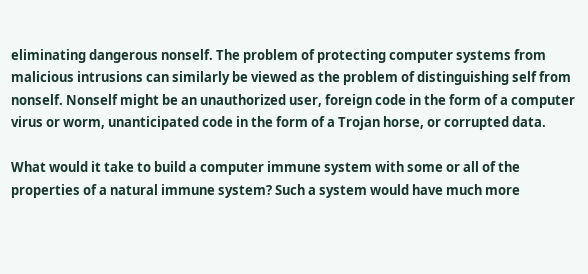eliminating dangerous nonself. The problem of protecting computer systems from malicious intrusions can similarly be viewed as the problem of distinguishing self from nonself. Nonself might be an unauthorized user, foreign code in the form of a computer virus or worm, unanticipated code in the form of a Trojan horse, or corrupted data.

What would it take to build a computer immune system with some or all of the properties of a natural immune system? Such a system would have much more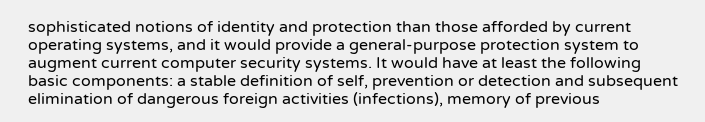sophisticated notions of identity and protection than those afforded by current operating systems, and it would provide a general-purpose protection system to augment current computer security systems. It would have at least the following basic components: a stable definition of self, prevention or detection and subsequent elimination of dangerous foreign activities (infections), memory of previous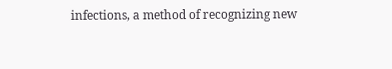infections, a method of recognizing new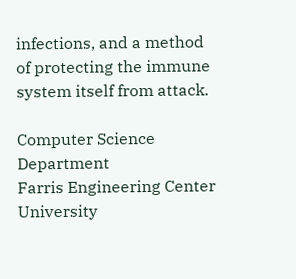infections, and a method of protecting the immune system itself from attack.

Computer Science Department
Farris Engineering Center
University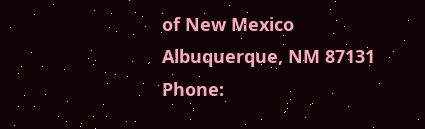of New Mexico
Albuquerque, NM 87131
Phone: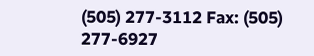(505) 277-3112 Fax: (505) 277-6927